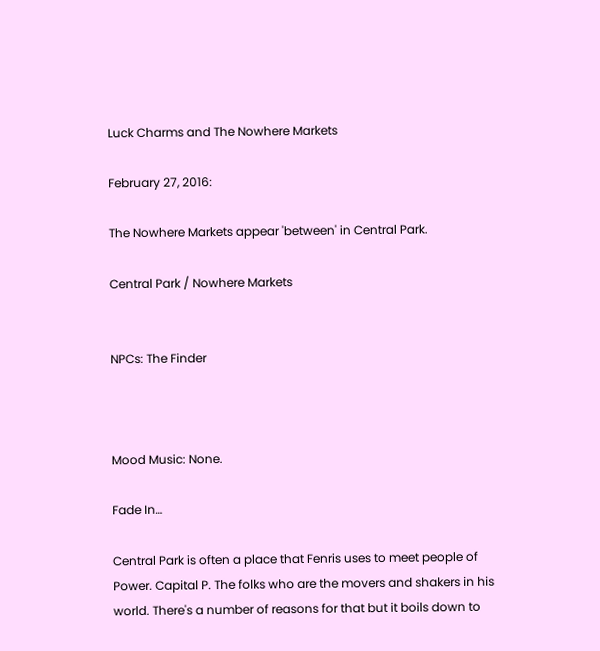Luck Charms and The Nowhere Markets

February 27, 2016:

The Nowhere Markets appear 'between' in Central Park.

Central Park / Nowhere Markets


NPCs: The Finder



Mood Music: None.

Fade In…

Central Park is often a place that Fenris uses to meet people of Power. Capital P. The folks who are the movers and shakers in his world. There's a number of reasons for that but it boils down to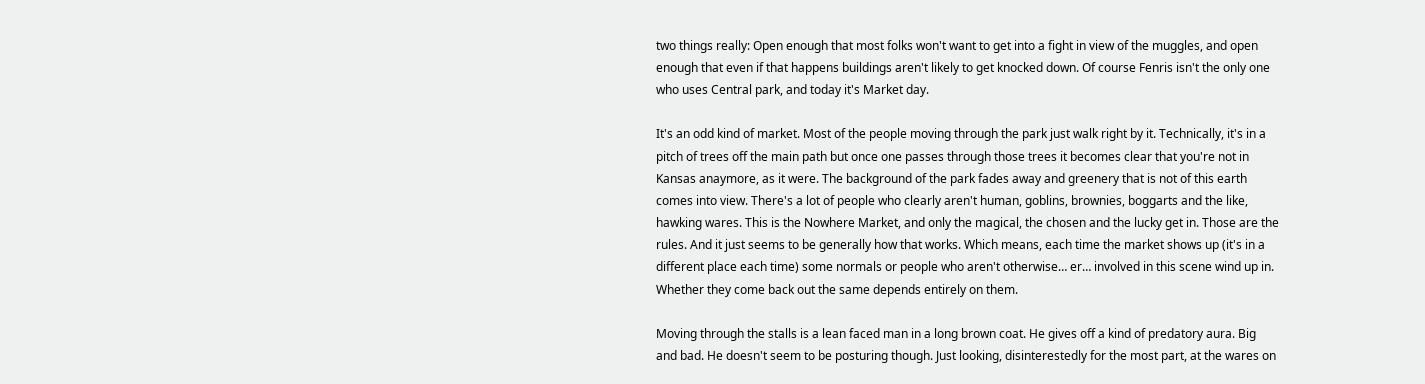two things really: Open enough that most folks won't want to get into a fight in view of the muggles, and open enough that even if that happens buildings aren't likely to get knocked down. Of course Fenris isn't the only one who uses Central park, and today it's Market day.

It's an odd kind of market. Most of the people moving through the park just walk right by it. Technically, it's in a pitch of trees off the main path but once one passes through those trees it becomes clear that you're not in Kansas anaymore, as it were. The background of the park fades away and greenery that is not of this earth comes into view. There's a lot of people who clearly aren't human, goblins, brownies, boggarts and the like, hawking wares. This is the Nowhere Market, and only the magical, the chosen and the lucky get in. Those are the rules. And it just seems to be generally how that works. Which means, each time the market shows up (it's in a different place each time) some normals or people who aren't otherwise… er… involved in this scene wind up in. Whether they come back out the same depends entirely on them.

Moving through the stalls is a lean faced man in a long brown coat. He gives off a kind of predatory aura. Big and bad. He doesn't seem to be posturing though. Just looking, disinterestedly for the most part, at the wares on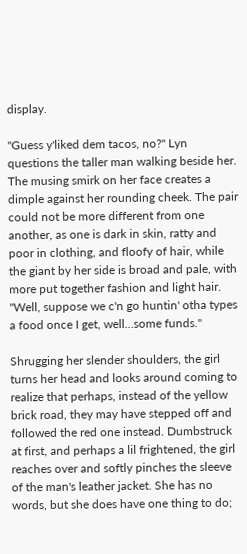display.

"Guess y'liked dem tacos, no?" Lyn questions the taller man walking beside her. The musing smirk on her face creates a dimple against her rounding cheek. The pair could not be more different from one another, as one is dark in skin, ratty and poor in clothing, and floofy of hair, while the giant by her side is broad and pale, with more put together fashion and light hair. "Well, suppose we c'n go huntin' otha types a food once I get, well…some funds."

Shrugging her slender shoulders, the girl turns her head and looks around coming to realize that perhaps, instead of the yellow brick road, they may have stepped off and followed the red one instead. Dumbstruck at first, and perhaps a lil frightened, the girl reaches over and softly pinches the sleeve of the man's leather jacket. She has no words, but she does have one thing to do;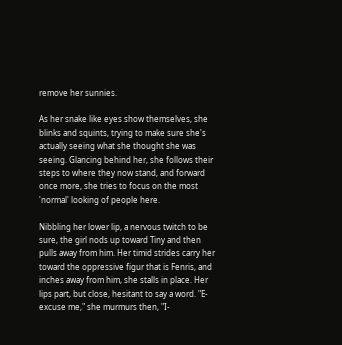remove her sunnies.

As her snake like eyes show themselves, she blinks and squints, trying to make sure she's actually seeing what she thought she was seeing. Glancing behind her, she follows their steps to where they now stand, and forward once more, she tries to focus on the most 'normal' looking of people here.

Nibbling her lower lip, a nervous twitch to be sure, the girl nods up toward Tiny and then pulls away from him. Her timid strides carry her toward the oppressive figur that is Fenris, and inches away from him, she stalls in place. Her lips part, but close, hesitant to say a word. "E-excuse me," she murmurs then, "I-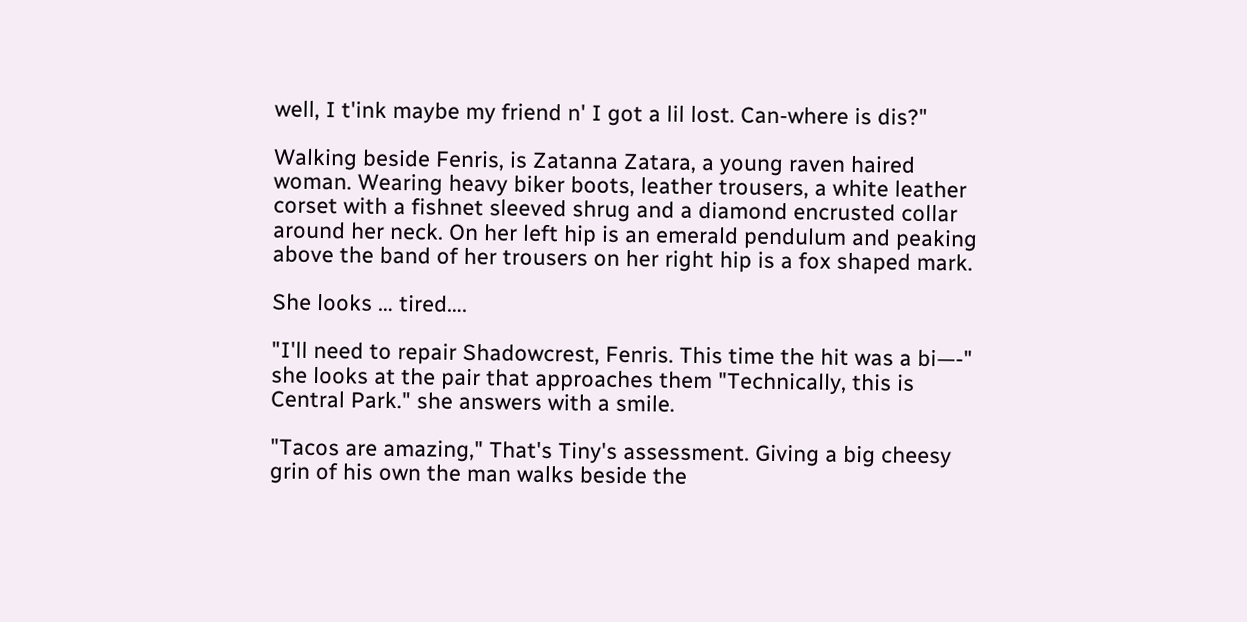well, I t'ink maybe my friend n' I got a lil lost. Can-where is dis?"

Walking beside Fenris, is Zatanna Zatara, a young raven haired woman. Wearing heavy biker boots, leather trousers, a white leather corset with a fishnet sleeved shrug and a diamond encrusted collar around her neck. On her left hip is an emerald pendulum and peaking above the band of her trousers on her right hip is a fox shaped mark.

She looks … tired….

"I'll need to repair Shadowcrest, Fenris. This time the hit was a bi—-" she looks at the pair that approaches them "Technically, this is Central Park." she answers with a smile.

"Tacos are amazing," That's Tiny's assessment. Giving a big cheesy grin of his own the man walks beside the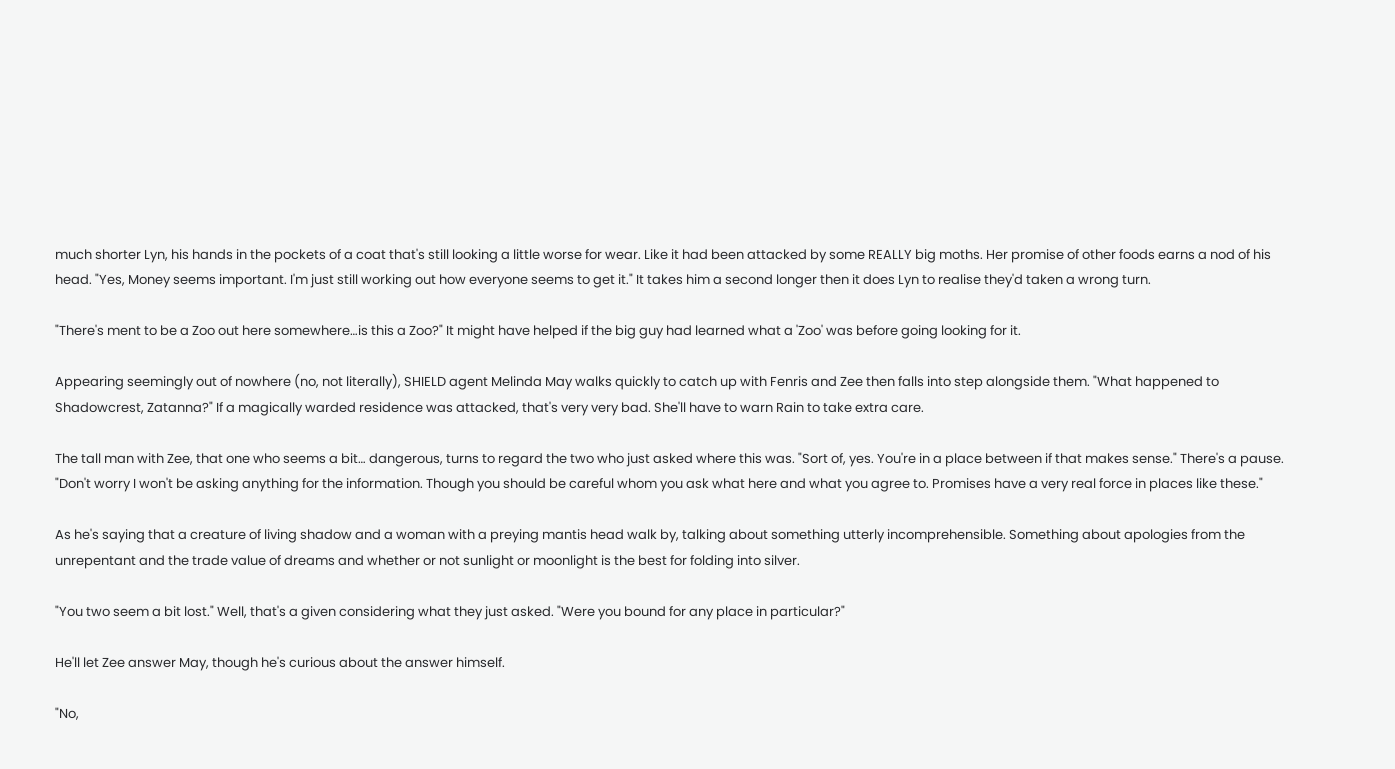much shorter Lyn, his hands in the pockets of a coat that's still looking a little worse for wear. Like it had been attacked by some REALLY big moths. Her promise of other foods earns a nod of his head. "Yes, Money seems important. I'm just still working out how everyone seems to get it." It takes him a second longer then it does Lyn to realise they'd taken a wrong turn.

"There's ment to be a Zoo out here somewhere…is this a Zoo?" It might have helped if the big guy had learned what a 'Zoo' was before going looking for it.

Appearing seemingly out of nowhere (no, not literally), SHIELD agent Melinda May walks quickly to catch up with Fenris and Zee then falls into step alongside them. "What happened to Shadowcrest, Zatanna?" If a magically warded residence was attacked, that's very very bad. She'll have to warn Rain to take extra care.

The tall man with Zee, that one who seems a bit… dangerous, turns to regard the two who just asked where this was. "Sort of, yes. You're in a place between if that makes sense." There's a pause. "Don't worry I won't be asking anything for the information. Though you should be careful whom you ask what here and what you agree to. Promises have a very real force in places like these."

As he's saying that a creature of living shadow and a woman with a preying mantis head walk by, talking about something utterly incomprehensible. Something about apologies from the unrepentant and the trade value of dreams and whether or not sunlight or moonlight is the best for folding into silver.

"You two seem a bit lost." Well, that's a given considering what they just asked. "Were you bound for any place in particular?"

He'll let Zee answer May, though he's curious about the answer himself.

"No,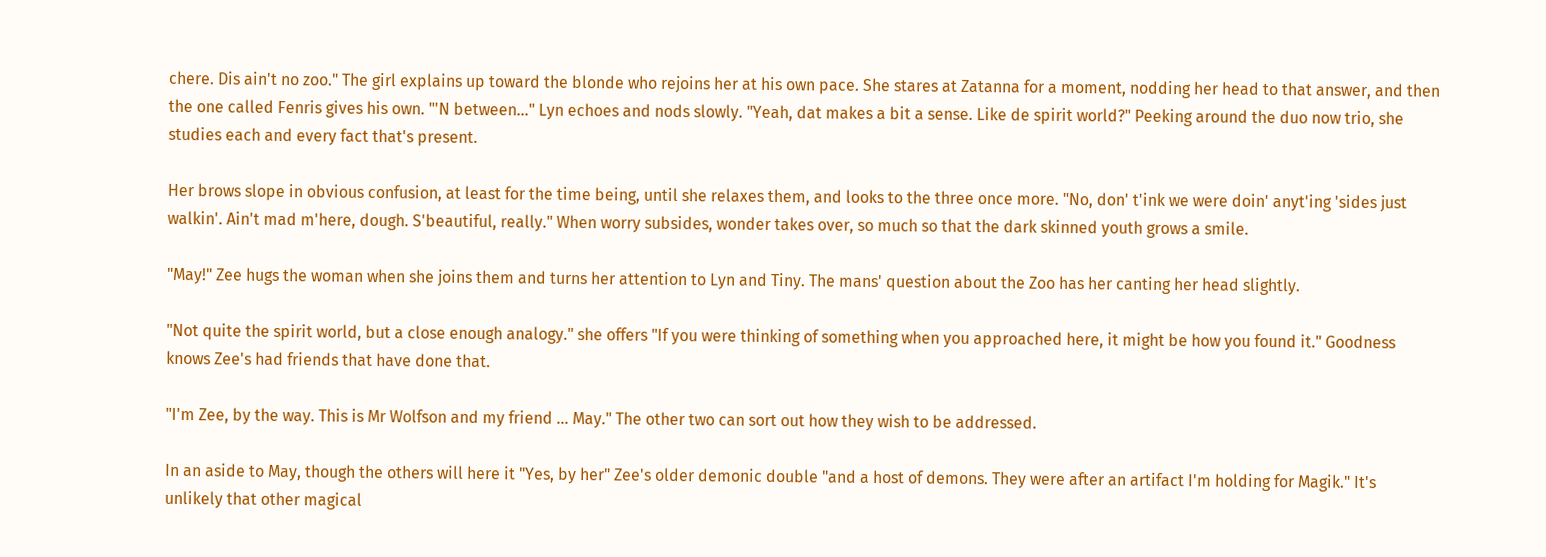chere. Dis ain't no zoo." The girl explains up toward the blonde who rejoins her at his own pace. She stares at Zatanna for a moment, nodding her head to that answer, and then the one called Fenris gives his own. "'N between…" Lyn echoes and nods slowly. "Yeah, dat makes a bit a sense. Like de spirit world?" Peeking around the duo now trio, she studies each and every fact that's present.

Her brows slope in obvious confusion, at least for the time being, until she relaxes them, and looks to the three once more. "No, don' t'ink we were doin' anyt'ing 'sides just walkin'. Ain't mad m'here, dough. S'beautiful, really." When worry subsides, wonder takes over, so much so that the dark skinned youth grows a smile.

"May!" Zee hugs the woman when she joins them and turns her attention to Lyn and Tiny. The mans' question about the Zoo has her canting her head slightly.

"Not quite the spirit world, but a close enough analogy." she offers "If you were thinking of something when you approached here, it might be how you found it." Goodness knows Zee's had friends that have done that.

"I'm Zee, by the way. This is Mr Wolfson and my friend … May." The other two can sort out how they wish to be addressed.

In an aside to May, though the others will here it "Yes, by her" Zee's older demonic double "and a host of demons. They were after an artifact I'm holding for Magik." It's unlikely that other magical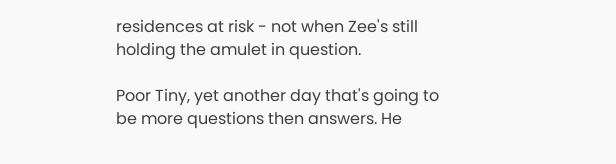residences at risk - not when Zee's still holding the amulet in question.

Poor Tiny, yet another day that's going to be more questions then answers. He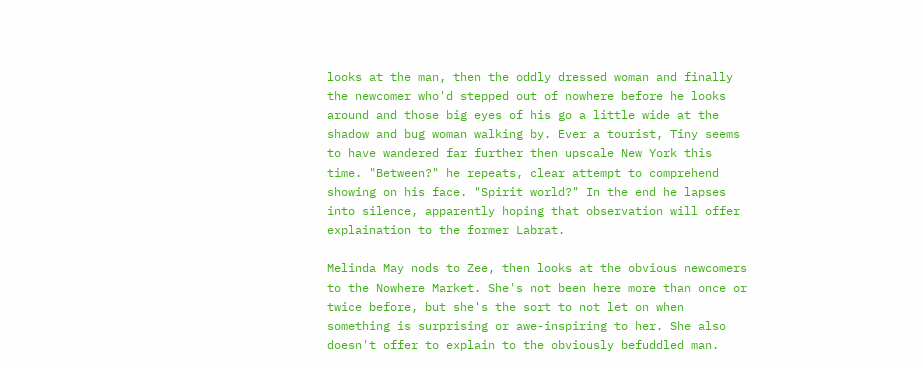looks at the man, then the oddly dressed woman and finally the newcomer who'd stepped out of nowhere before he looks around and those big eyes of his go a little wide at the shadow and bug woman walking by. Ever a tourist, Tiny seems to have wandered far further then upscale New York this time. "Between?" he repeats, clear attempt to comprehend showing on his face. "Spirit world?" In the end he lapses into silence, apparently hoping that observation will offer explaination to the former Labrat.

Melinda May nods to Zee, then looks at the obvious newcomers to the Nowhere Market. She's not been here more than once or twice before, but she's the sort to not let on when something is surprising or awe-inspiring to her. She also doesn't offer to explain to the obviously befuddled man.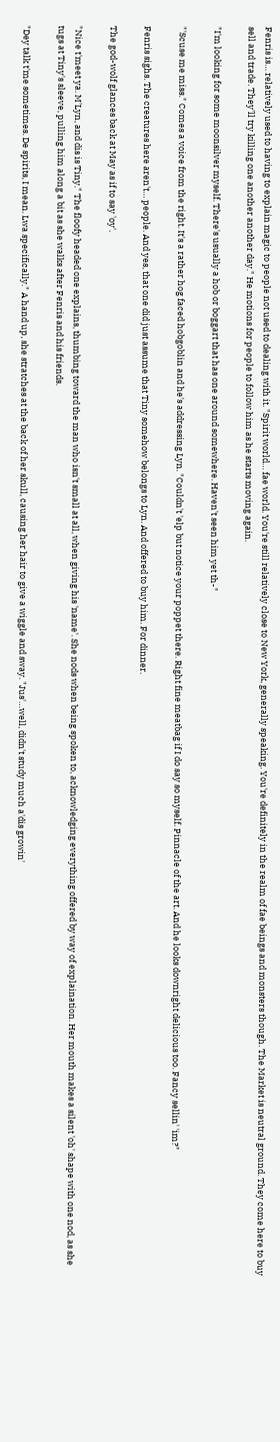Fenris is… relatively used to having to explain magic to people not used to dealing with it. "Spirit world… fae world. You're still relatively close to New York, generally speaking. You're definitely in the realm of fae beings and monsters though. The Market is neutral ground. They come here to buy sell and trade. They'll try killing one another another day." He motions for people to follow him as he starts moving again.

"I'm looking for some moonsilver myself. There's usually a hob or boggart that has one around somewhere. Haven't seen him yet th-"

"'Scuse me miss." Comes a voice from the right. It's a rather hog faced hobgoblin and he's addressing Lyn. "Couldn't 'elp but notice your poppet there. Right fine meatbag if I do say so myself. Pinnacle of the art. And he looks downright delicious too. Fancy sellin' 'im?"

Fenris sighs. The creatures here aren't… people. And yes, that one did just assume that Tiny somehow belongs to Lyn. And offered to buy him. For dinner.

The god-wolf glances back at May as if to say 'oy'.

"Nice t'meet ya. M'Lyn, and dis is Tiny." The floofy headed one explains, thumbing toward the man who isn't small at all, when giving his 'name'. She nods when being spoken to, acknowledging everything offered by way of explaination. Her mouth makes a silent 'oh' shape with one nod, as she tugs at Tiny's sleeve, pulling him along a bit as she walks after Fenris and his friends.

"Dey talk t'me sometimes. De spirits, I mean. Lwa specifically." A hand up, she stratches at the back of her skull, causing her hair to give a wiggle and sway. "Jus'…well, didn't study much a'dis growin'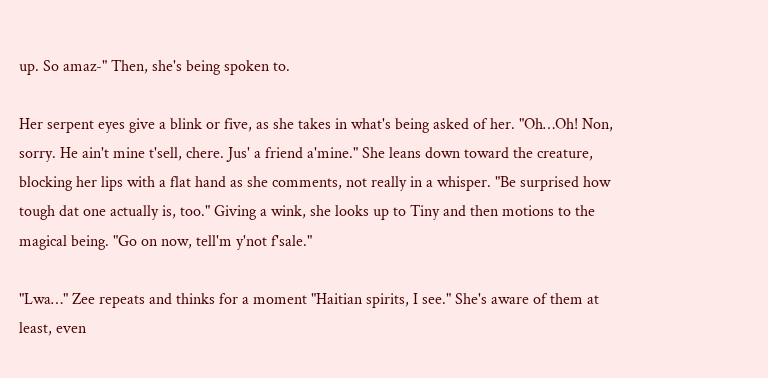up. So amaz-" Then, she's being spoken to.

Her serpent eyes give a blink or five, as she takes in what's being asked of her. "Oh…Oh! Non, sorry. He ain't mine t'sell, chere. Jus' a friend a'mine." She leans down toward the creature, blocking her lips with a flat hand as she comments, not really in a whisper. "Be surprised how tough dat one actually is, too." Giving a wink, she looks up to Tiny and then motions to the magical being. "Go on now, tell'm y'not f'sale."

"Lwa…" Zee repeats and thinks for a moment "Haitian spirits, I see." She's aware of them at least, even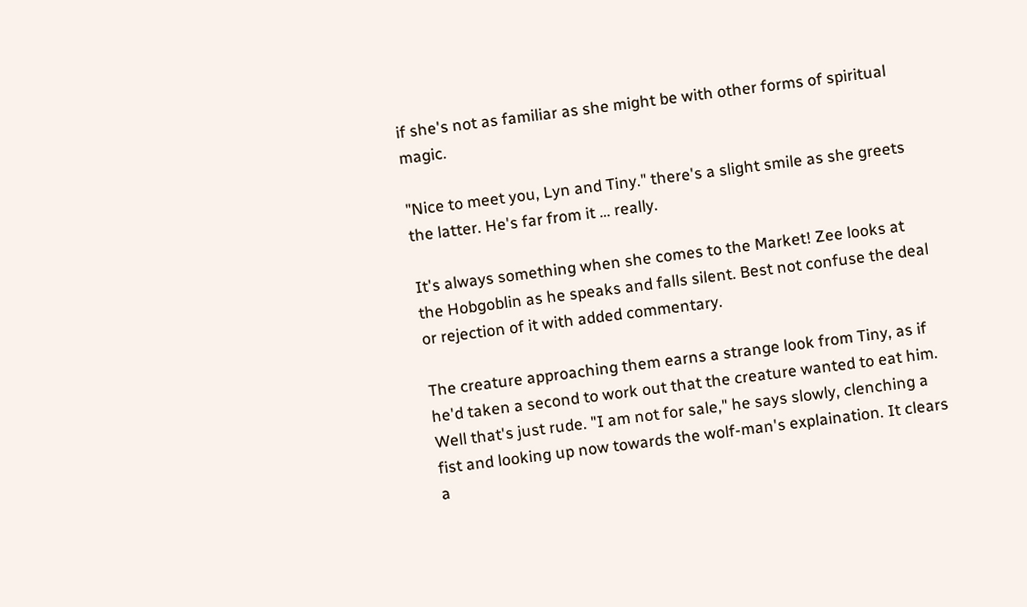if she's not as familiar as she might be with other forms of spiritual magic.

"Nice to meet you, Lyn and Tiny." there's a slight smile as she greets the latter. He's far from it … really.

It's always something when she comes to the Market! Zee looks at the Hobgoblin as he speaks and falls silent. Best not confuse the deal or rejection of it with added commentary.

The creature approaching them earns a strange look from Tiny, as if he'd taken a second to work out that the creature wanted to eat him. Well that's just rude. "I am not for sale," he says slowly, clenching a fist and looking up now towards the wolf-man's explaination. It clears a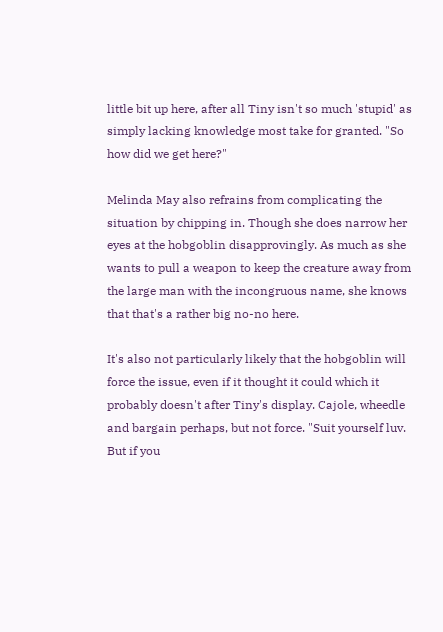little bit up here, after all Tiny isn't so much 'stupid' as simply lacking knowledge most take for granted. "So how did we get here?"

Melinda May also refrains from complicating the situation by chipping in. Though she does narrow her eyes at the hobgoblin disapprovingly. As much as she wants to pull a weapon to keep the creature away from the large man with the incongruous name, she knows that that's a rather big no-no here.

It's also not particularly likely that the hobgoblin will force the issue, even if it thought it could which it probably doesn't after Tiny's display. Cajole, wheedle and bargain perhaps, but not force. "Suit yourself luv. But if you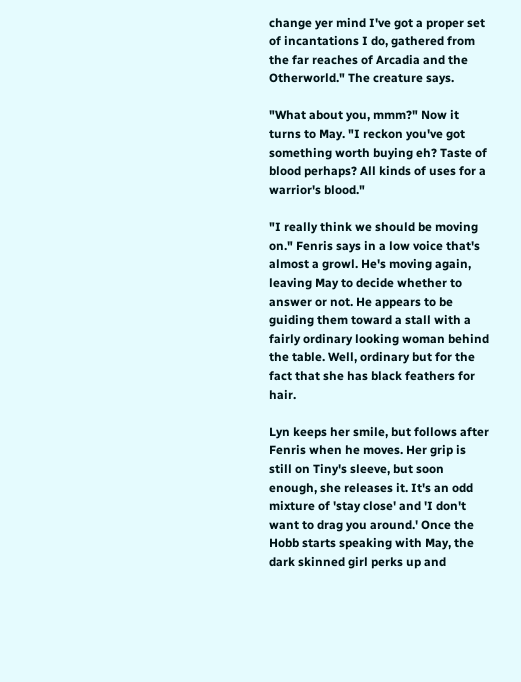change yer mind I've got a proper set of incantations I do, gathered from the far reaches of Arcadia and the Otherworld." The creature says.

"What about you, mmm?" Now it turns to May. "I reckon you've got something worth buying eh? Taste of blood perhaps? All kinds of uses for a warrior's blood."

"I really think we should be moving on." Fenris says in a low voice that's almost a growl. He's moving again, leaving May to decide whether to answer or not. He appears to be guiding them toward a stall with a fairly ordinary looking woman behind the table. Well, ordinary but for the fact that she has black feathers for hair.

Lyn keeps her smile, but follows after Fenris when he moves. Her grip is still on Tiny's sleeve, but soon enough, she releases it. It's an odd mixture of 'stay close' and 'I don't want to drag you around.' Once the Hobb starts speaking with May, the dark skinned girl perks up and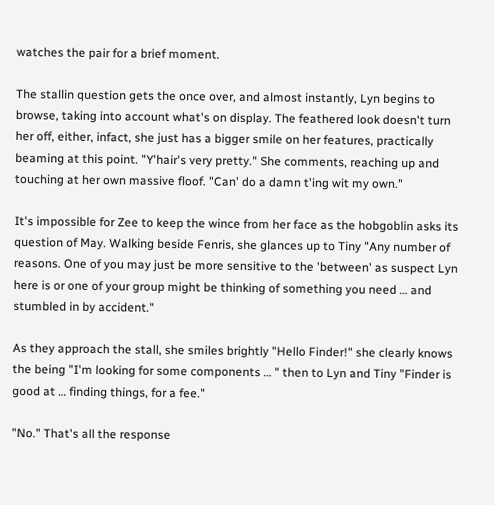watches the pair for a brief moment.

The stallin question gets the once over, and almost instantly, Lyn begins to browse, taking into account what's on display. The feathered look doesn't turn her off, either, infact, she just has a bigger smile on her features, practically beaming at this point. "Y'hair's very pretty." She comments, reaching up and touching at her own massive floof. "Can' do a damn t'ing wit my own."

It's impossible for Zee to keep the wince from her face as the hobgoblin asks its question of May. Walking beside Fenris, she glances up to Tiny "Any number of reasons. One of you may just be more sensitive to the 'between' as suspect Lyn here is or one of your group might be thinking of something you need … and stumbled in by accident."

As they approach the stall, she smiles brightly "Hello Finder!" she clearly knows the being "I'm looking for some components … " then to Lyn and Tiny "Finder is good at … finding things, for a fee."

"No." That's all the response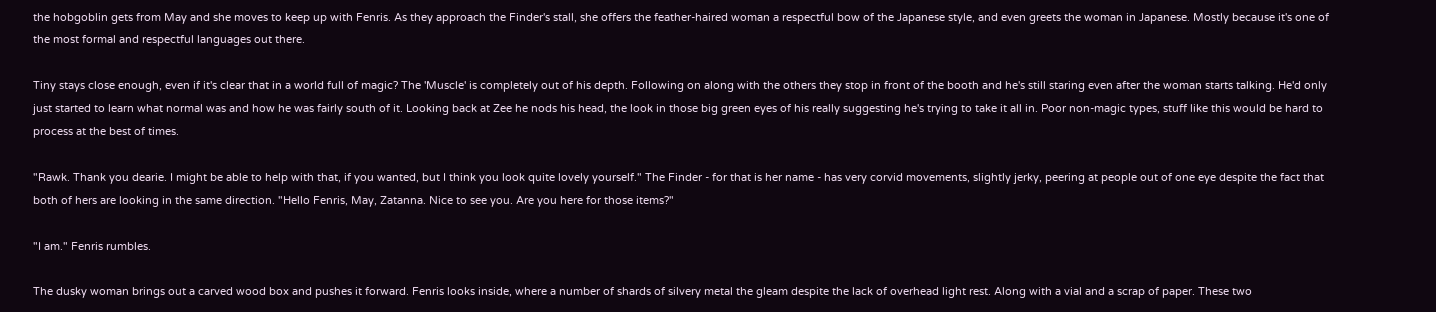the hobgoblin gets from May and she moves to keep up with Fenris. As they approach the Finder's stall, she offers the feather-haired woman a respectful bow of the Japanese style, and even greets the woman in Japanese. Mostly because it's one of the most formal and respectful languages out there.

Tiny stays close enough, even if it's clear that in a world full of magic? The 'Muscle' is completely out of his depth. Following on along with the others they stop in front of the booth and he's still staring even after the woman starts talking. He'd only just started to learn what normal was and how he was fairly south of it. Looking back at Zee he nods his head, the look in those big green eyes of his really suggesting he's trying to take it all in. Poor non-magic types, stuff like this would be hard to process at the best of times.

"Rawk. Thank you dearie. I might be able to help with that, if you wanted, but I think you look quite lovely yourself." The Finder - for that is her name - has very corvid movements, slightly jerky, peering at people out of one eye despite the fact that both of hers are looking in the same direction. "Hello Fenris, May, Zatanna. Nice to see you. Are you here for those items?"

"I am." Fenris rumbles.

The dusky woman brings out a carved wood box and pushes it forward. Fenris looks inside, where a number of shards of silvery metal the gleam despite the lack of overhead light rest. Along with a vial and a scrap of paper. These two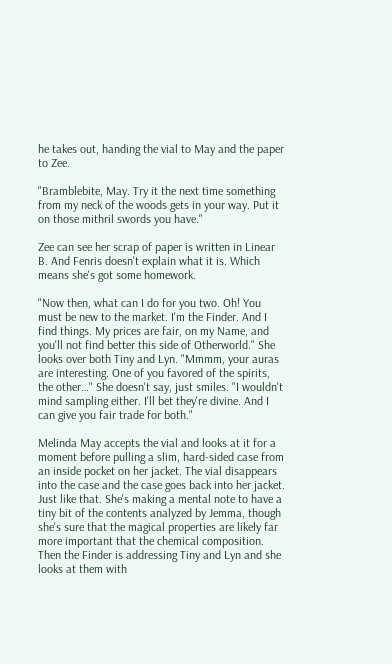he takes out, handing the vial to May and the paper to Zee.

"Bramblebite, May. Try it the next time something from my neck of the woods gets in your way. Put it on those mithril swords you have."

Zee can see her scrap of paper is written in Linear B. And Fenris doesn't explain what it is. Which means she's got some homework.

"Now then, what can I do for you two. Oh! You must be new to the market. I'm the Finder. And I find things. My prices are fair, on my Name, and you'll not find better this side of Otherworld." She looks over both Tiny and Lyn. "Mmmm, your auras are interesting. One of you favored of the spirits, the other…" She doesn't say, just smiles. "I wouldn't mind sampling either. I'll bet they're divine. And I can give you fair trade for both."

Melinda May accepts the vial and looks at it for a moment before pulling a slim, hard-sided case from an inside pocket on her jacket. The vial disappears into the case and the case goes back into her jacket. Just like that. She's making a mental note to have a tiny bit of the contents analyzed by Jemma, though she's sure that the magical properties are likely far more important that the chemical composition. Then the Finder is addressing Tiny and Lyn and she looks at them with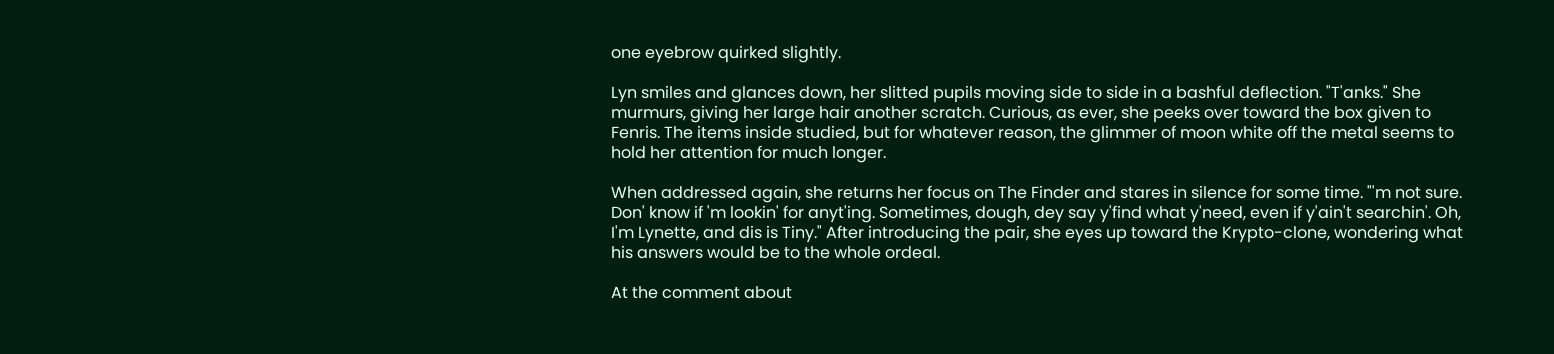one eyebrow quirked slightly.

Lyn smiles and glances down, her slitted pupils moving side to side in a bashful deflection. "T'anks." She murmurs, giving her large hair another scratch. Curious, as ever, she peeks over toward the box given to Fenris. The items inside studied, but for whatever reason, the glimmer of moon white off the metal seems to hold her attention for much longer.

When addressed again, she returns her focus on The Finder and stares in silence for some time. "'m not sure. Don' know if 'm lookin' for anyt'ing. Sometimes, dough, dey say y'find what y'need, even if y'ain't searchin'. Oh, I'm Lynette, and dis is Tiny." After introducing the pair, she eyes up toward the Krypto-clone, wondering what his answers would be to the whole ordeal.

At the comment about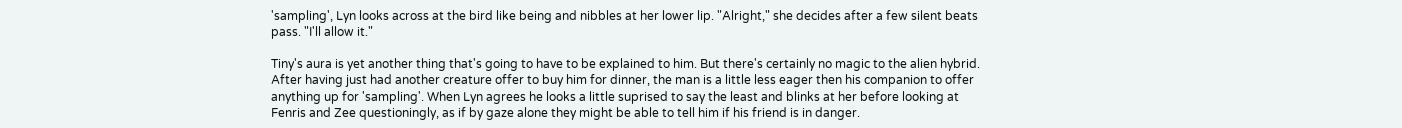'sampling', Lyn looks across at the bird like being and nibbles at her lower lip. "Alright," she decides after a few silent beats pass. "I'll allow it."

Tiny's aura is yet another thing that's going to have to be explained to him. But there's certainly no magic to the alien hybrid. After having just had another creature offer to buy him for dinner, the man is a little less eager then his companion to offer anything up for 'sampling'. When Lyn agrees he looks a little suprised to say the least and blinks at her before looking at Fenris and Zee questioningly, as if by gaze alone they might be able to tell him if his friend is in danger.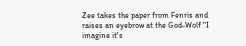Zee takes the paper from Fenris and raises an eyebrow at the God-Wolf "I imagine it's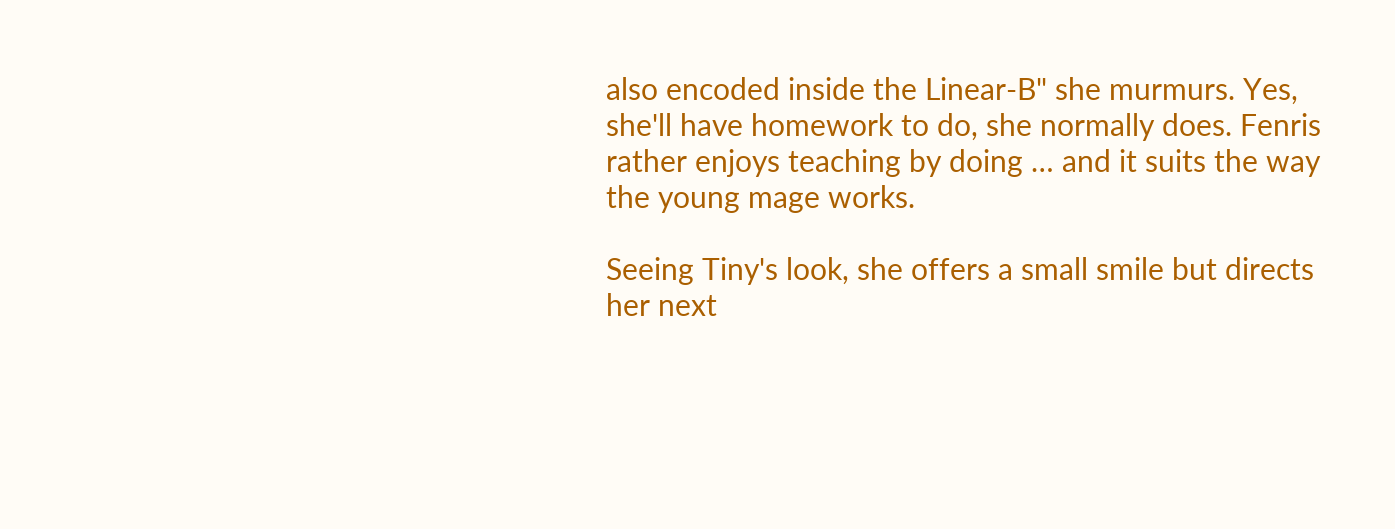also encoded inside the Linear-B" she murmurs. Yes, she'll have homework to do, she normally does. Fenris rather enjoys teaching by doing … and it suits the way the young mage works.

Seeing Tiny's look, she offers a small smile but directs her next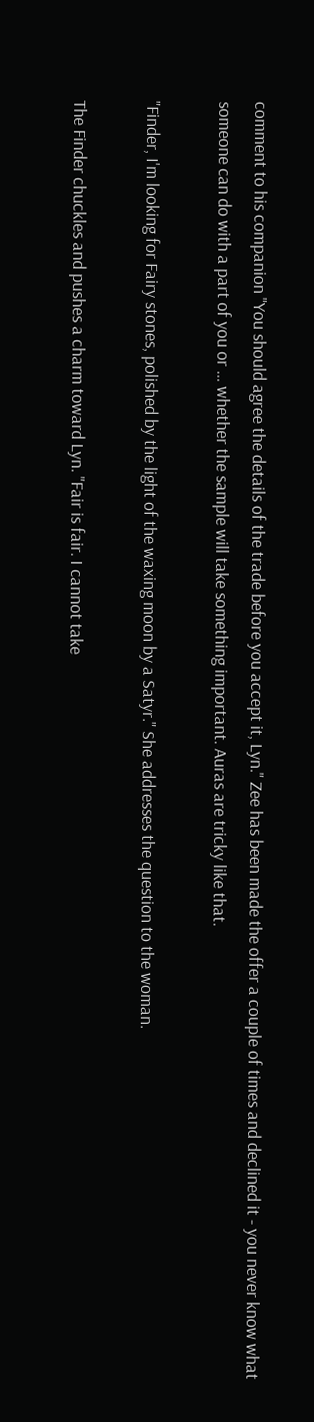comment to his companion "You should agree the details of the trade before you accept it, Lyn." Zee has been made the offer a couple of times and declined it - you never know what someone can do with a part of you or … whether the sample will take something important. Auras are tricky like that.

"Finder, I'm looking for Fairy stones, polished by the light of the waxing moon by a Satyr." She addresses the question to the woman.

The Finder chuckles and pushes a charm toward Lyn. "Fair is fair. I cannot take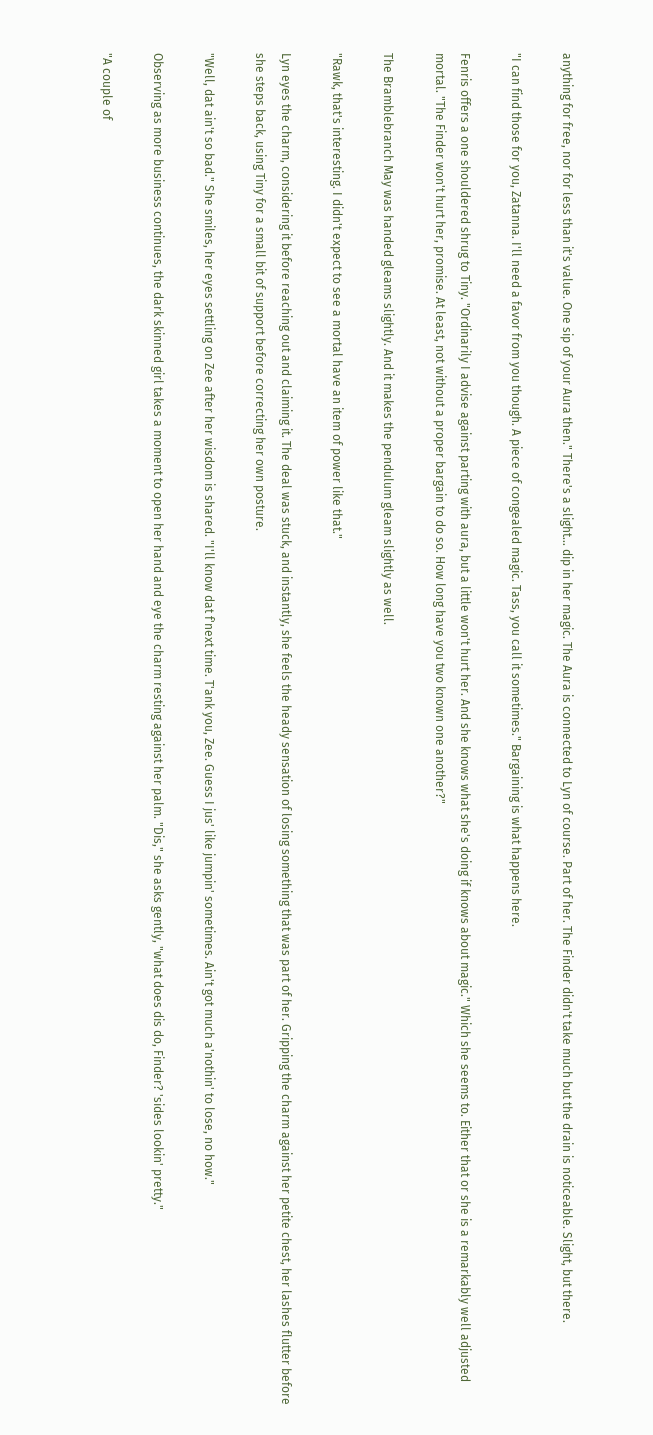anything for free, nor for less than it's value. One sip of your Aura then." There's a slight… dip in her magic. The Aura is connected to Lyn of course. Part of her. The Finder didn't take much but the drain is noticeable. Slight, but there.

"I can find those for you, Zatanna. I'll need a favor from you though. A piece of congealed magic. Tass, you call it sometimes." Bargaining is what happens here.

Fenris offers a one shouldered shrug to Tiny. "Ordinarily I advise against parting with aura, but a little won't hurt her. And she knows what she's doing if knows about magic." Which she seems to. Either that or she is a remarkably well adjusted mortal. "The Finder won't hurt her, promise. At least, not without a proper bargain to do so. How long have you two known one another?"

The Bramblebranch May was handed gleams slightly. And it makes the pendulum gleam slightly as well.

"Rawk, that's interesting. I didn't expect to see a mortal have an item of power like that."

Lyn eyes the charm, considering it before reaching out and claiming it. The deal was stuck, and instantly, she feels the heady sensation of losing something that was part of her. Gripping the charm against her petite chest, her lashes flutter before she steps back, using Tiny for a small bit of support before correcting her own posture.

"Well, dat ain't so bad." She smiles, her eyes settling on Zee after her wisdom is shared. "I'll know dat f'next time. T'ank you, Zee. Guess I jus' like jumpin' sometimes. Ain't got much a'nothin' to lose, no how."

Observing as more business continues, the dark skinned girl takes a moment to open her hand and eye the charm resting against her palm. "Dis," she asks gently, "what does dis do, Finder? 'sides lookin' pretty."

"A couple of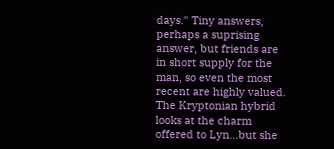days." Tiny answers, perhaps a suprising answer, but friends are in short supply for the man, so even the most recent are highly valued. The Kryptonian hybrid looks at the charm offered to Lyn…but she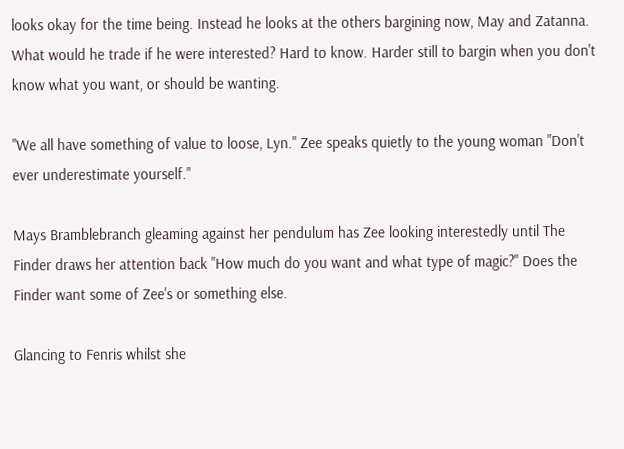looks okay for the time being. Instead he looks at the others bargining now, May and Zatanna. What would he trade if he were interested? Hard to know. Harder still to bargin when you don't know what you want, or should be wanting.

"We all have something of value to loose, Lyn." Zee speaks quietly to the young woman "Don't ever underestimate yourself."

Mays Bramblebranch gleaming against her pendulum has Zee looking interestedly until The Finder draws her attention back "How much do you want and what type of magic?" Does the Finder want some of Zee's or something else.

Glancing to Fenris whilst she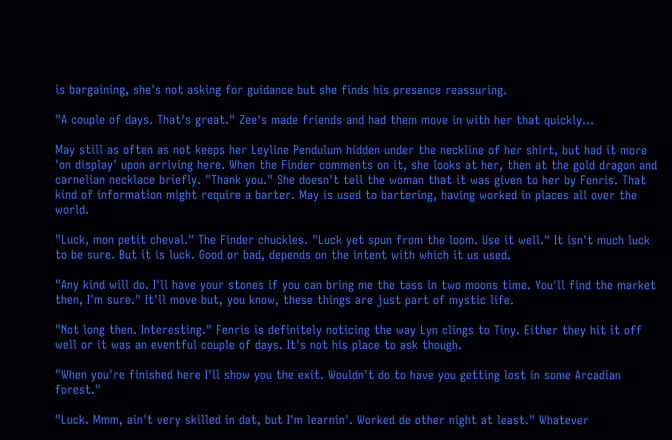is bargaining, she's not asking for guidance but she finds his presence reassuring.

"A couple of days. That's great." Zee's made friends and had them move in with her that quickly…

May still as often as not keeps her Leyline Pendulum hidden under the neckline of her shirt, but had it more 'on display' upon arriving here. When the Finder comments on it, she looks at her, then at the gold dragon and carnelian necklace briefly. "Thank you." She doesn't tell the woman that it was given to her by Fenris. That kind of information might require a barter. May is used to bartering, having worked in places all over the world.

"Luck, mon petit cheval." The Finder chuckles. "Luck yet spun from the loom. Use it well." It isn't much luck to be sure. But it is luck. Good or bad, depends on the intent with which it us used.

"Any kind will do. I'll have your stones if you can bring me the tass in two moons time. You'll find the market then, I'm sure." It'll move but, you know, these things are just part of mystic life.

"Not long then. Interesting." Fenris is definitely noticing the way Lyn clings to Tiny. Either they hit it off well or it was an eventful couple of days. It's not his place to ask though.

"When you're finished here I'll show you the exit. Wouldn't do to have you getting lost in some Arcadian forest."

"Luck. Mmm, ain't very skilled in dat, but I'm learnin'. Worked de other night at least." Whatever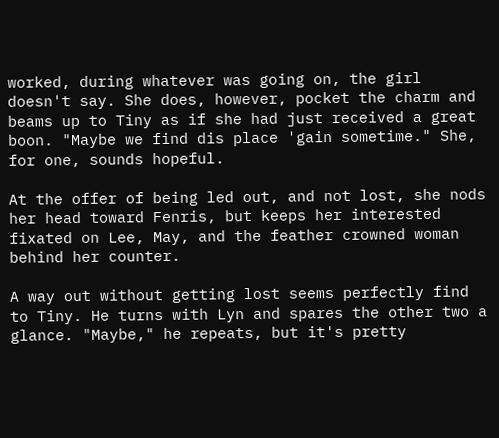worked, during whatever was going on, the girl doesn't say. She does, however, pocket the charm and beams up to Tiny as if she had just received a great boon. "Maybe we find dis place 'gain sometime." She, for one, sounds hopeful.

At the offer of being led out, and not lost, she nods her head toward Fenris, but keeps her interested fixated on Lee, May, and the feather crowned woman behind her counter.

A way out without getting lost seems perfectly find to Tiny. He turns with Lyn and spares the other two a glance. "Maybe," he repeats, but it's pretty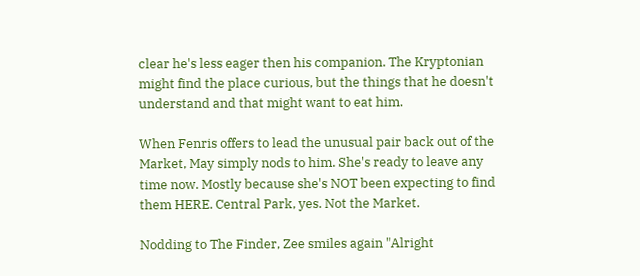clear he's less eager then his companion. The Kryptonian might find the place curious, but the things that he doesn't understand and that might want to eat him.

When Fenris offers to lead the unusual pair back out of the Market, May simply nods to him. She's ready to leave any time now. Mostly because she's NOT been expecting to find them HERE. Central Park, yes. Not the Market.

Nodding to The Finder, Zee smiles again "Alright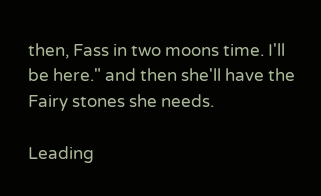then, Fass in two moons time. I'll be here." and then she'll have the Fairy stones she needs.

Leading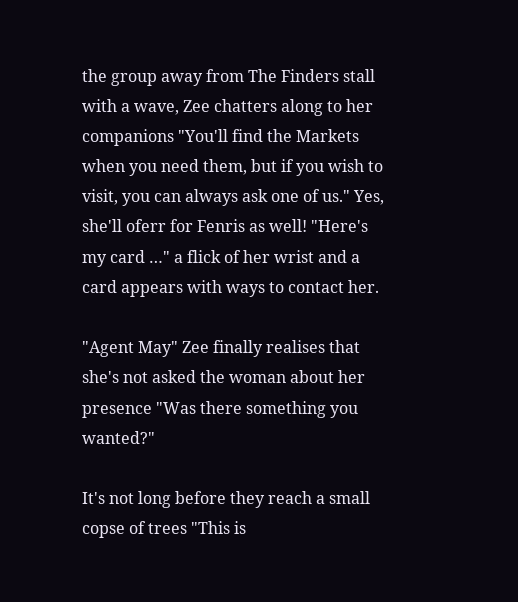the group away from The Finders stall with a wave, Zee chatters along to her companions "You'll find the Markets when you need them, but if you wish to visit, you can always ask one of us." Yes, she'll oferr for Fenris as well! "Here's my card …" a flick of her wrist and a card appears with ways to contact her.

"Agent May" Zee finally realises that she's not asked the woman about her presence "Was there something you wanted?"

It's not long before they reach a small copse of trees "This is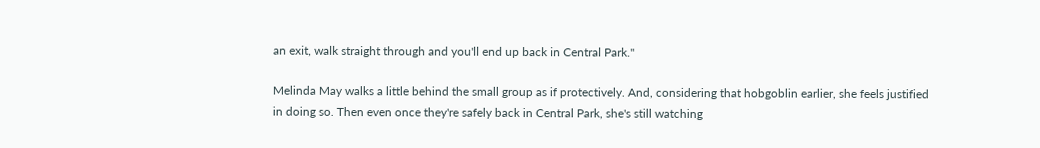an exit, walk straight through and you'll end up back in Central Park."

Melinda May walks a little behind the small group as if protectively. And, considering that hobgoblin earlier, she feels justified in doing so. Then even once they're safely back in Central Park, she's still watching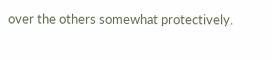over the others somewhat protectively.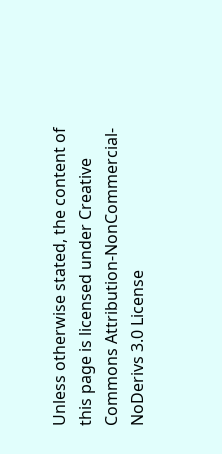Unless otherwise stated, the content of this page is licensed under Creative Commons Attribution-NonCommercial-NoDerivs 3.0 License